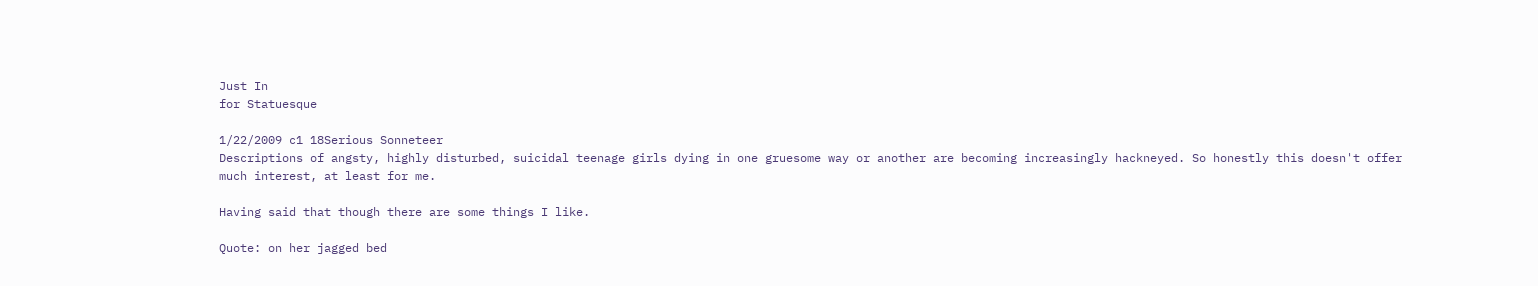Just In
for Statuesque

1/22/2009 c1 18Serious Sonneteer
Descriptions of angsty, highly disturbed, suicidal teenage girls dying in one gruesome way or another are becoming increasingly hackneyed. So honestly this doesn't offer much interest, at least for me.

Having said that though there are some things I like.

Quote: on her jagged bed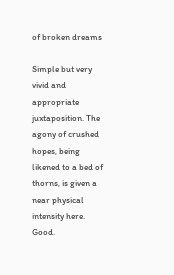of broken dreams

Simple but very vivid and appropriate juxtaposition. The agony of crushed hopes, being likened to a bed of thorns, is given a near physical intensity here. Good.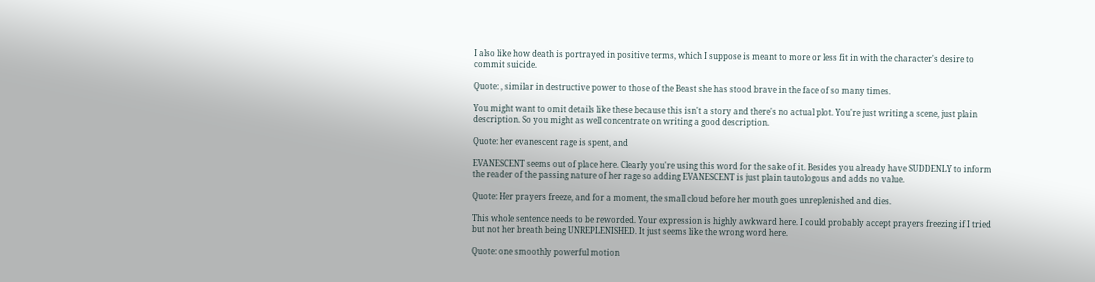I also like how death is portrayed in positive terms, which I suppose is meant to more or less fit in with the character's desire to commit suicide.

Quote: , similar in destructive power to those of the Beast she has stood brave in the face of so many times.

You might want to omit details like these because this isn't a story and there's no actual plot. You're just writing a scene, just plain description. So you might as well concentrate on writing a good description.

Quote: her evanescent rage is spent, and

EVANESCENT seems out of place here. Clearly you're using this word for the sake of it. Besides you already have SUDDENLY to inform the reader of the passing nature of her rage so adding EVANESCENT is just plain tautologous and adds no value.

Quote: Her prayers freeze, and for a moment, the small cloud before her mouth goes unreplenished and dies.

This whole sentence needs to be reworded. Your expression is highly awkward here. I could probably accept prayers freezing if I tried but not her breath being UNREPLENISHED. It just seems like the wrong word here.

Quote: one smoothly powerful motion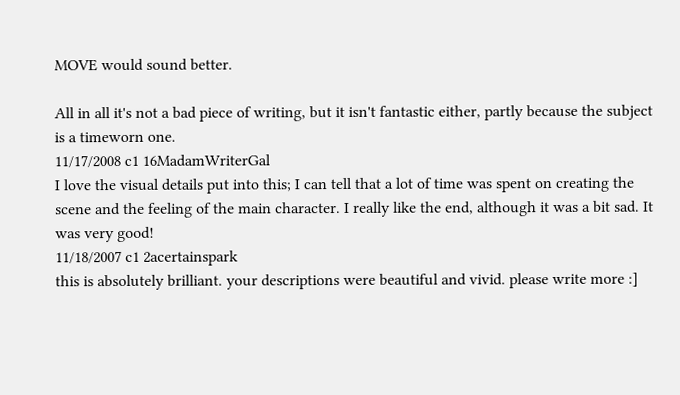MOVE would sound better.

All in all it's not a bad piece of writing, but it isn't fantastic either, partly because the subject is a timeworn one.
11/17/2008 c1 16MadamWriterGal
I love the visual details put into this; I can tell that a lot of time was spent on creating the scene and the feeling of the main character. I really like the end, although it was a bit sad. It was very good!
11/18/2007 c1 2acertainspark
this is absolutely brilliant. your descriptions were beautiful and vivid. please write more :]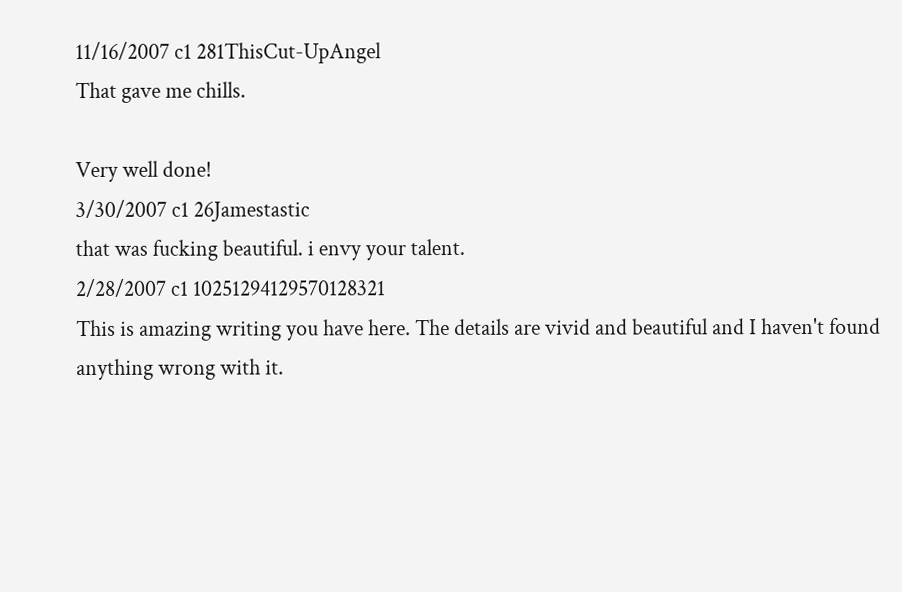11/16/2007 c1 281ThisCut-UpAngel
That gave me chills.

Very well done!
3/30/2007 c1 26Jamestastic
that was fucking beautiful. i envy your talent.
2/28/2007 c1 10251294129570128321
This is amazing writing you have here. The details are vivid and beautiful and I haven't found anything wrong with it.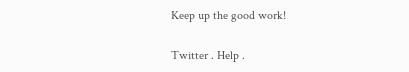Keep up the good work!

Twitter . Help .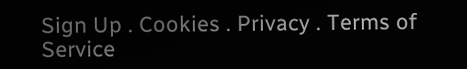Sign Up . Cookies . Privacy . Terms of Service